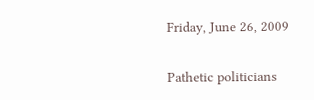Friday, June 26, 2009

Pathetic politicians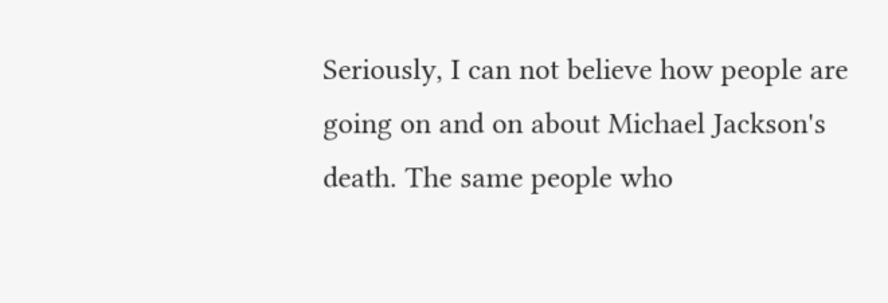Seriously, I can not believe how people are going on and on about Michael Jackson's death. The same people who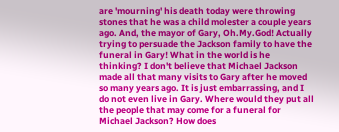are 'mourning' his death today were throwing stones that he was a child molester a couple years ago. And, the mayor of Gary, Oh.My.God! Actually trying to persuade the Jackson family to have the funeral in Gary! What in the world is he thinking? I don't believe that Michael Jackson made all that many visits to Gary after he moved so many years ago. It is just embarrassing, and I do not even live in Gary. Where would they put all the people that may come for a funeral for Michael Jackson? How does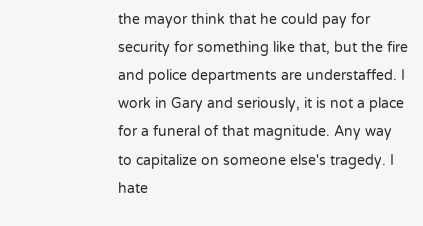the mayor think that he could pay for security for something like that, but the fire and police departments are understaffed. I work in Gary and seriously, it is not a place for a funeral of that magnitude. Any way to capitalize on someone else's tragedy. I hate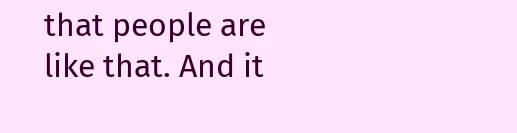that people are like that. And it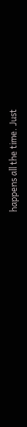happens all the time. Just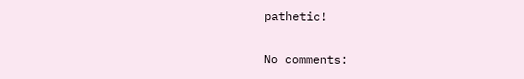pathetic!

No comments: